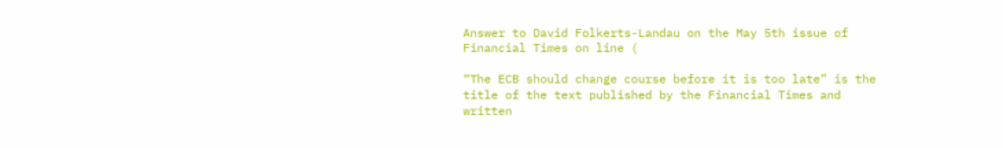Answer to David Folkerts-Landau on the May 5th issue of Financial Times on line (

“The ECB should change course before it is too late” is the title of the text published by the Financial Times and written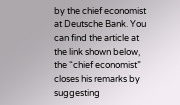by the chief economist at Deutsche Bank. You can find the article at the link shown below, the “chief economist” closes his remarks by suggesting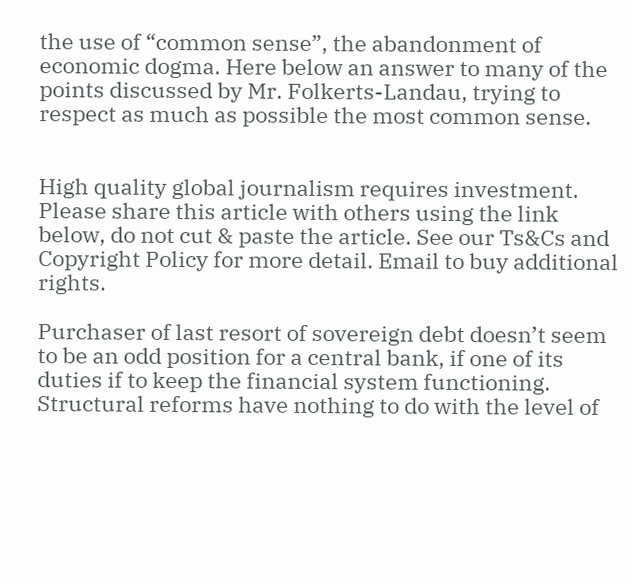the use of “common sense”, the abandonment of economic dogma. Here below an answer to many of the points discussed by Mr. Folkerts-Landau, trying to respect as much as possible the most common sense.


High quality global journalism requires investment. Please share this article with others using the link below, do not cut & paste the article. See our Ts&Cs and Copyright Policy for more detail. Email to buy additional rights.

Purchaser of last resort of sovereign debt doesn’t seem to be an odd position for a central bank, if one of its duties if to keep the financial system functioning. Structural reforms have nothing to do with the level of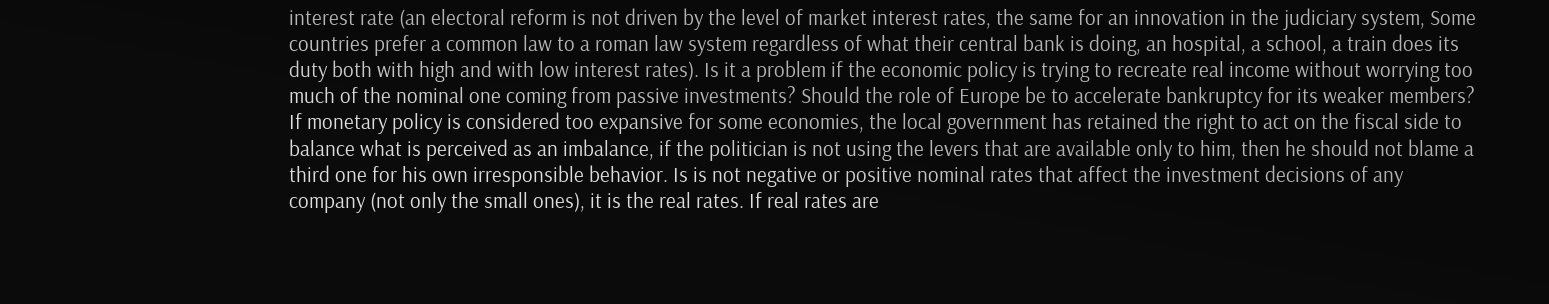interest rate (an electoral reform is not driven by the level of market interest rates, the same for an innovation in the judiciary system, Some countries prefer a common law to a roman law system regardless of what their central bank is doing, an hospital, a school, a train does its duty both with high and with low interest rates). Is it a problem if the economic policy is trying to recreate real income without worrying too much of the nominal one coming from passive investments? Should the role of Europe be to accelerate bankruptcy for its weaker members? If monetary policy is considered too expansive for some economies, the local government has retained the right to act on the fiscal side to balance what is perceived as an imbalance, if the politician is not using the levers that are available only to him, then he should not blame a third one for his own irresponsible behavior. Is is not negative or positive nominal rates that affect the investment decisions of any company (not only the small ones), it is the real rates. If real rates are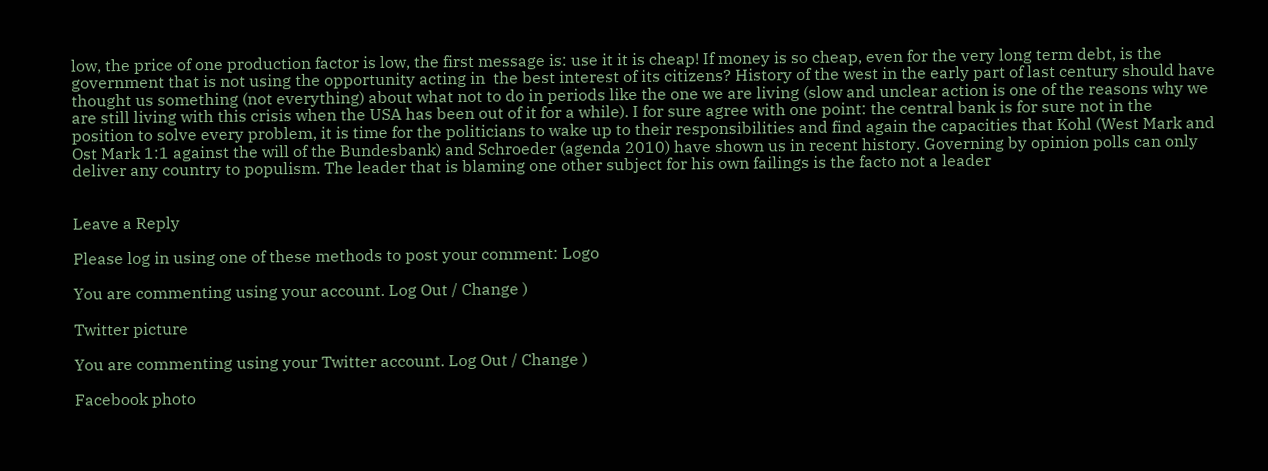low, the price of one production factor is low, the first message is: use it it is cheap! If money is so cheap, even for the very long term debt, is the government that is not using the opportunity acting in  the best interest of its citizens? History of the west in the early part of last century should have thought us something (not everything) about what not to do in periods like the one we are living (slow and unclear action is one of the reasons why we are still living with this crisis when the USA has been out of it for a while). I for sure agree with one point: the central bank is for sure not in the position to solve every problem, it is time for the politicians to wake up to their responsibilities and find again the capacities that Kohl (West Mark and Ost Mark 1:1 against the will of the Bundesbank) and Schroeder (agenda 2010) have shown us in recent history. Governing by opinion polls can only deliver any country to populism. The leader that is blaming one other subject for his own failings is the facto not a leader


Leave a Reply

Please log in using one of these methods to post your comment: Logo

You are commenting using your account. Log Out / Change )

Twitter picture

You are commenting using your Twitter account. Log Out / Change )

Facebook photo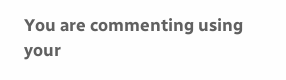You are commenting using your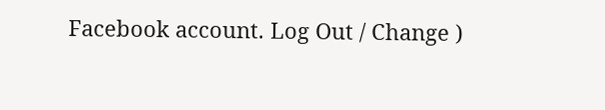Facebook account. Log Out / Change )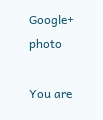Google+ photo

You are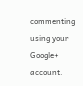commenting using your Google+ account.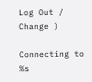Log Out / Change )

Connecting to %s